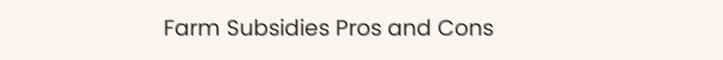Farm Subsidies Pros and Cons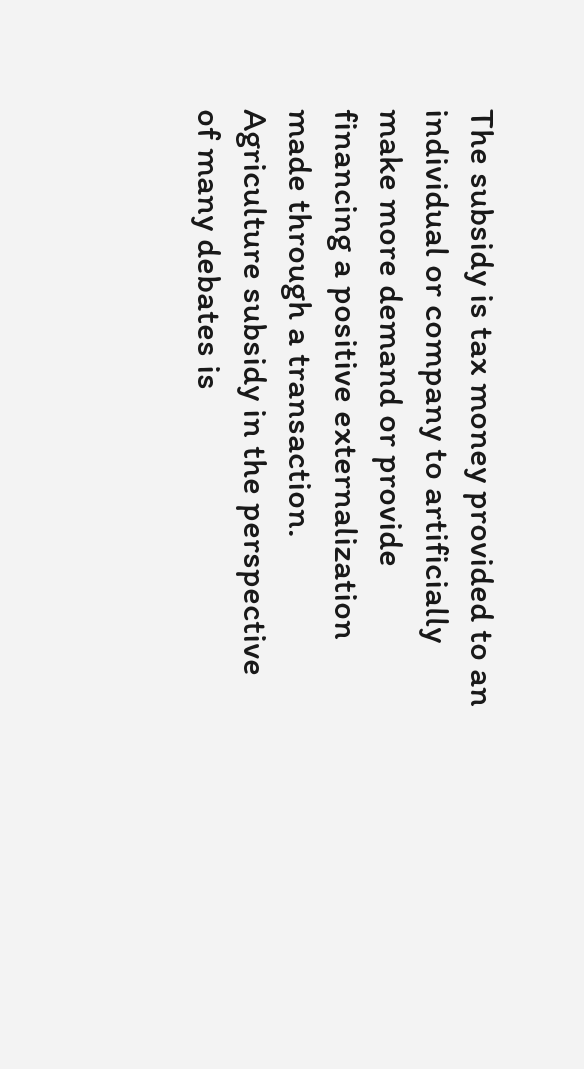The subsidy is tax money provided to an individual or company to artificially make more demand or provide financing a positive externalization made through a transaction. Agriculture subsidy in the perspective of many debates is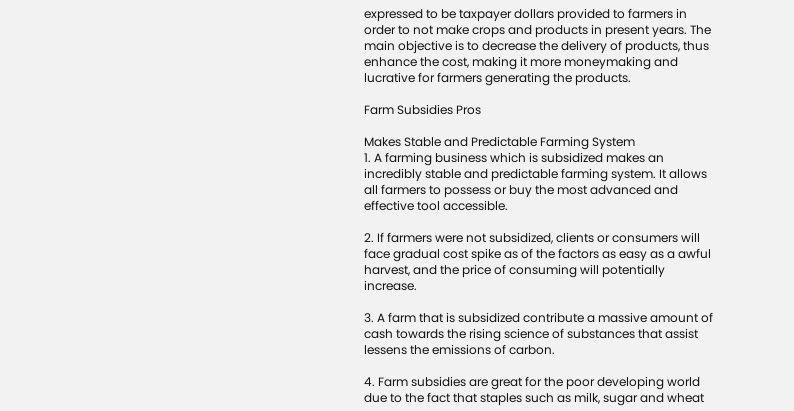expressed to be taxpayer dollars provided to farmers in order to not make crops and products in present years. The main objective is to decrease the delivery of products, thus enhance the cost, making it more moneymaking and lucrative for farmers generating the products.

Farm Subsidies Pros

Makes Stable and Predictable Farming System
1. A farming business which is subsidized makes an incredibly stable and predictable farming system. It allows all farmers to possess or buy the most advanced and effective tool accessible.

2. If farmers were not subsidized, clients or consumers will face gradual cost spike as of the factors as easy as a awful harvest, and the price of consuming will potentially increase.

3. A farm that is subsidized contribute a massive amount of cash towards the rising science of substances that assist lessens the emissions of carbon.

4. Farm subsidies are great for the poor developing world due to the fact that staples such as milk, sugar and wheat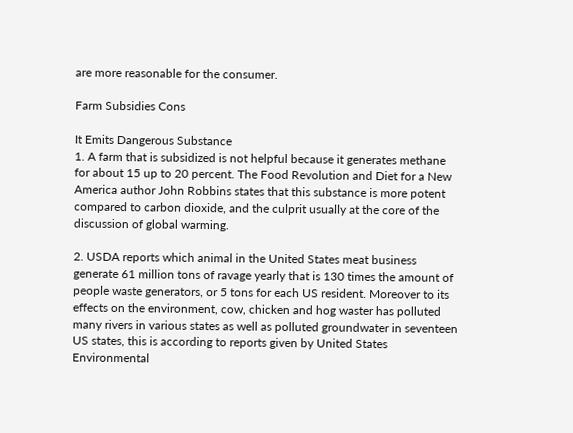are more reasonable for the consumer.

Farm Subsidies Cons

It Emits Dangerous Substance
1. A farm that is subsidized is not helpful because it generates methane for about 15 up to 20 percent. The Food Revolution and Diet for a New America author John Robbins states that this substance is more potent compared to carbon dioxide, and the culprit usually at the core of the discussion of global warming.

2. USDA reports which animal in the United States meat business generate 61 million tons of ravage yearly that is 130 times the amount of people waste generators, or 5 tons for each US resident. Moreover to its effects on the environment, cow, chicken and hog waster has polluted many rivers in various states as well as polluted groundwater in seventeen US states, this is according to reports given by United States Environmental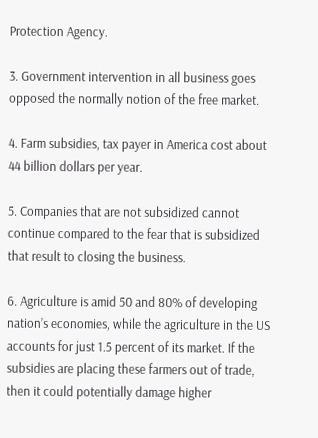Protection Agency.

3. Government intervention in all business goes opposed the normally notion of the free market.

4. Farm subsidies, tax payer in America cost about 44 billion dollars per year.

5. Companies that are not subsidized cannot continue compared to the fear that is subsidized that result to closing the business.

6. Agriculture is amid 50 and 80% of developing nation’s economies, while the agriculture in the US accounts for just 1.5 percent of its market. If the subsidies are placing these farmers out of trade, then it could potentially damage higher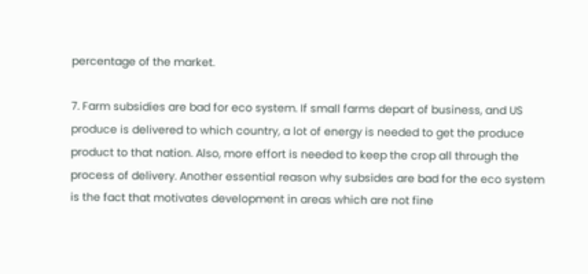percentage of the market.

7. Farm subsidies are bad for eco system. If small farms depart of business, and US produce is delivered to which country, a lot of energy is needed to get the produce product to that nation. Also, more effort is needed to keep the crop all through the process of delivery. Another essential reason why subsides are bad for the eco system is the fact that motivates development in areas which are not fine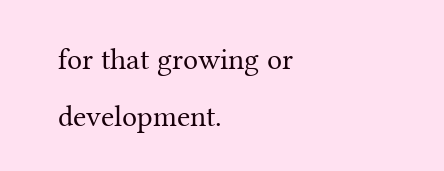for that growing or development.